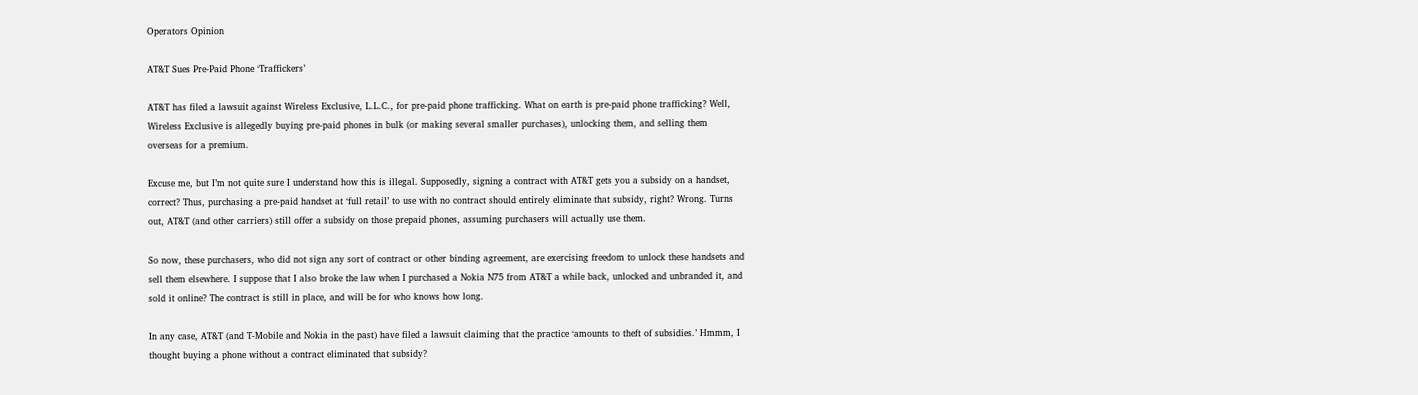Operators Opinion

AT&T Sues Pre-Paid Phone ‘Traffickers’

AT&T has filed a lawsuit against Wireless Exclusive, L.L.C., for pre-paid phone trafficking. What on earth is pre-paid phone trafficking? Well, Wireless Exclusive is allegedly buying pre-paid phones in bulk (or making several smaller purchases), unlocking them, and selling them overseas for a premium.

Excuse me, but I’m not quite sure I understand how this is illegal. Supposedly, signing a contract with AT&T gets you a subsidy on a handset, correct? Thus, purchasing a pre-paid handset at ‘full retail’ to use with no contract should entirely eliminate that subsidy, right? Wrong. Turns out, AT&T (and other carriers) still offer a subsidy on those prepaid phones, assuming purchasers will actually use them.

So now, these purchasers, who did not sign any sort of contract or other binding agreement, are exercising freedom to unlock these handsets and sell them elsewhere. I suppose that I also broke the law when I purchased a Nokia N75 from AT&T a while back, unlocked and unbranded it, and sold it online? The contract is still in place, and will be for who knows how long.

In any case, AT&T (and T-Mobile and Nokia in the past) have filed a lawsuit claiming that the practice ‘amounts to theft of subsidies.’ Hmmm, I thought buying a phone without a contract eliminated that subsidy?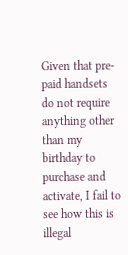Given that pre-paid handsets do not require anything other than my birthday to purchase and activate, I fail to see how this is illegal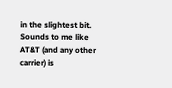in the slightest bit. Sounds to me like AT&T (and any other carrier) is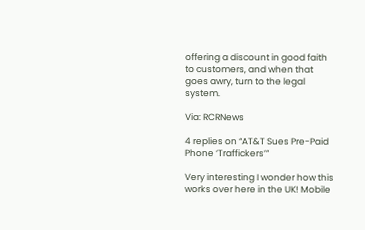offering a discount in good faith to customers, and when that goes awry, turn to the legal system.

Via: RCRNews

4 replies on “AT&T Sues Pre-Paid Phone ‘Traffickers’”

Very interesting I wonder how this works over here in the UK! Mobile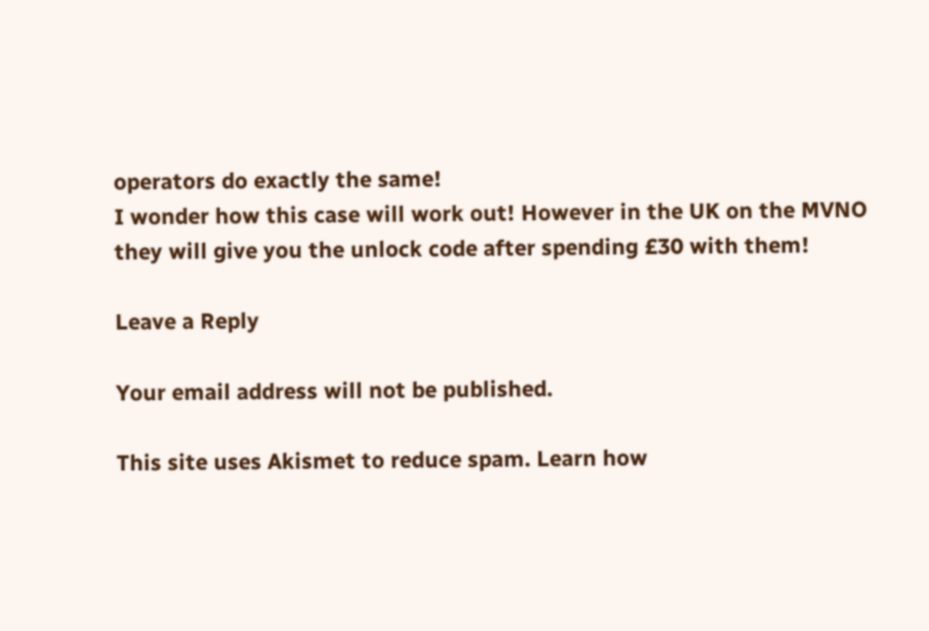operators do exactly the same!
I wonder how this case will work out! However in the UK on the MVNO they will give you the unlock code after spending £30 with them!

Leave a Reply

Your email address will not be published.

This site uses Akismet to reduce spam. Learn how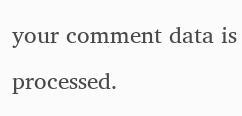your comment data is processed.